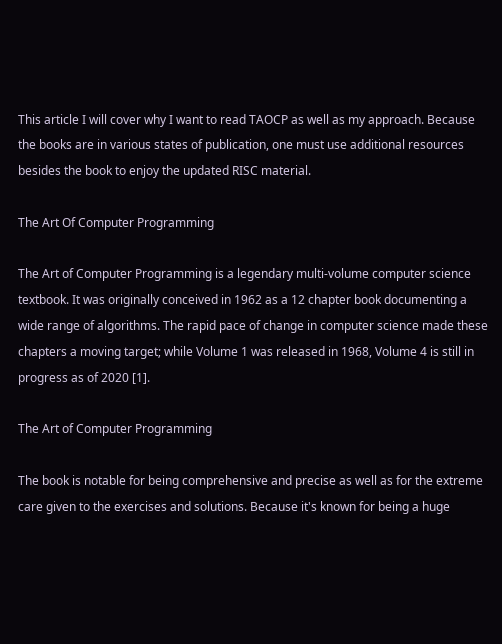This article I will cover why I want to read TAOCP as well as my approach. Because the books are in various states of publication, one must use additional resources besides the book to enjoy the updated RISC material.

The Art Of Computer Programming

The Art of Computer Programming is a legendary multi-volume computer science textbook. It was originally conceived in 1962 as a 12 chapter book documenting a wide range of algorithms. The rapid pace of change in computer science made these chapters a moving target; while Volume 1 was released in 1968, Volume 4 is still in progress as of 2020 [1].

The Art of Computer Programming

The book is notable for being comprehensive and precise as well as for the extreme care given to the exercises and solutions. Because it's known for being a huge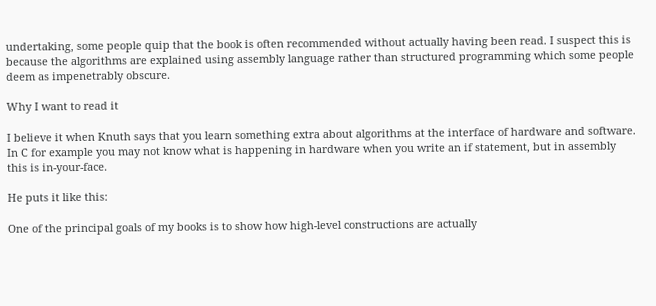undertaking, some people quip that the book is often recommended without actually having been read. I suspect this is because the algorithms are explained using assembly language rather than structured programming which some people deem as impenetrably obscure.

Why I want to read it

I believe it when Knuth says that you learn something extra about algorithms at the interface of hardware and software. In C for example you may not know what is happening in hardware when you write an if statement, but in assembly this is in-your-face.

He puts it like this:

One of the principal goals of my books is to show how high-level constructions are actually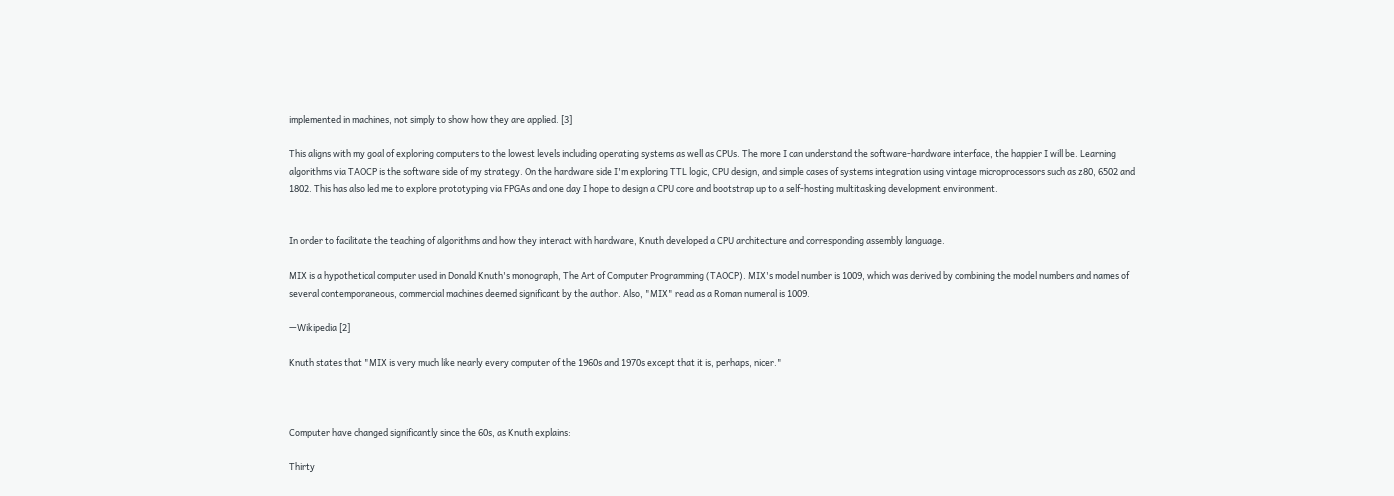implemented in machines, not simply to show how they are applied. [3]

This aligns with my goal of exploring computers to the lowest levels including operating systems as well as CPUs. The more I can understand the software-hardware interface, the happier I will be. Learning algorithms via TAOCP is the software side of my strategy. On the hardware side I'm exploring TTL logic, CPU design, and simple cases of systems integration using vintage microprocessors such as z80, 6502 and 1802. This has also led me to explore prototyping via FPGAs and one day I hope to design a CPU core and bootstrap up to a self-hosting multitasking development environment.


In order to facilitate the teaching of algorithms and how they interact with hardware, Knuth developed a CPU architecture and corresponding assembly language.

MIX is a hypothetical computer used in Donald Knuth's monograph, The Art of Computer Programming (TAOCP). MIX's model number is 1009, which was derived by combining the model numbers and names of several contemporaneous, commercial machines deemed significant by the author. Also, "MIX" read as a Roman numeral is 1009.

—Wikipedia [2]

Knuth states that "MIX is very much like nearly every computer of the 1960s and 1970s except that it is, perhaps, nicer."



Computer have changed significantly since the 60s, as Knuth explains:

Thirty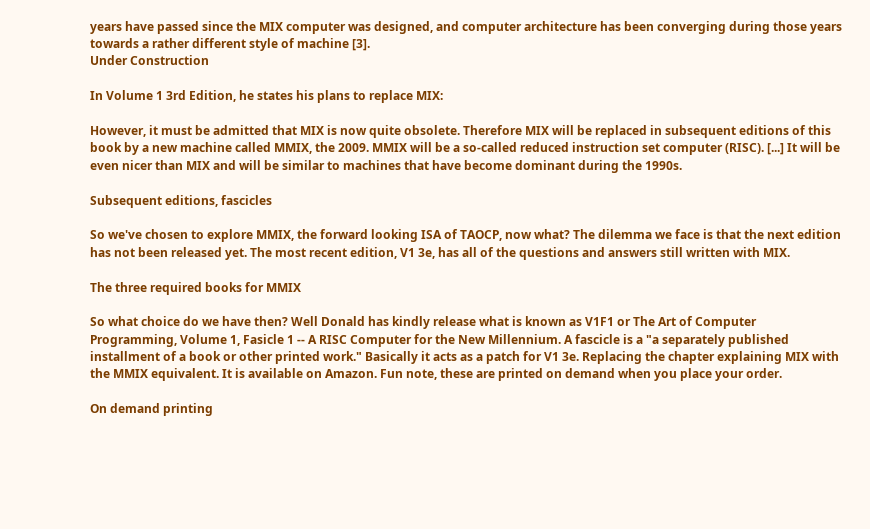years have passed since the MIX computer was designed, and computer architecture has been converging during those years towards a rather different style of machine [3].
Under Construction

In Volume 1 3rd Edition, he states his plans to replace MIX:

However, it must be admitted that MIX is now quite obsolete. Therefore MIX will be replaced in subsequent editions of this book by a new machine called MMIX, the 2009. MMIX will be a so-called reduced instruction set computer (RISC). [...] It will be even nicer than MIX and will be similar to machines that have become dominant during the 1990s.

Subsequent editions, fascicles

So we've chosen to explore MMIX, the forward looking ISA of TAOCP, now what? The dilemma we face is that the next edition has not been released yet. The most recent edition, V1 3e, has all of the questions and answers still written with MIX.

The three required books for MMIX

So what choice do we have then? Well Donald has kindly release what is known as V1F1 or The Art of Computer Programming, Volume 1, Fasicle 1 -- A RISC Computer for the New Millennium. A fascicle is a "a separately published installment of a book or other printed work." Basically it acts as a patch for V1 3e. Replacing the chapter explaining MIX with the MMIX equivalent. It is available on Amazon. Fun note, these are printed on demand when you place your order.

On demand printing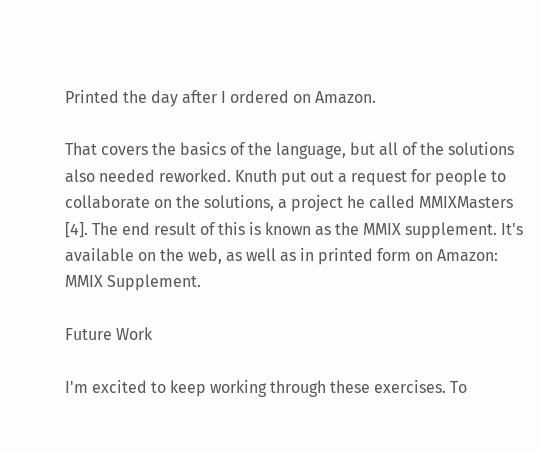Printed the day after I ordered on Amazon.

That covers the basics of the language, but all of the solutions also needed reworked. Knuth put out a request for people to collaborate on the solutions, a project he called MMIXMasters [4]. The end result of this is known as the MMIX supplement. It's available on the web, as well as in printed form on Amazon: MMIX Supplement.

Future Work

I'm excited to keep working through these exercises. To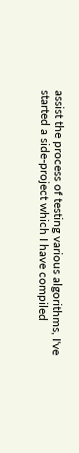assist the process of testing various algorithms, I've started a side-project which I have compiled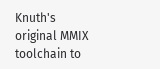Knuth's original MMIX toolchain to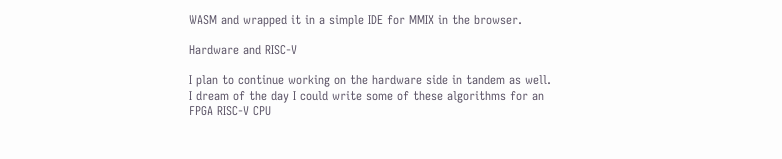WASM and wrapped it in a simple IDE for MMIX in the browser.

Hardware and RISC-V

I plan to continue working on the hardware side in tandem as well. I dream of the day I could write some of these algorithms for an FPGA RISC-V CPU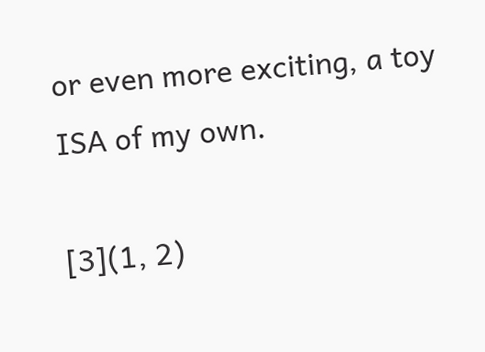or even more exciting, a toy ISA of my own.

[3](1, 2)